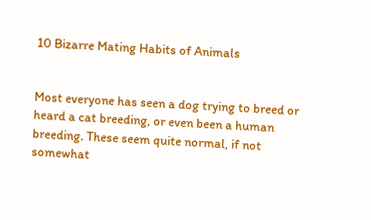10 Bizarre Mating Habits of Animals


Most everyone has seen a dog trying to breed or heard a cat breeding, or even been a human breeding. These seem quite normal, if not somewhat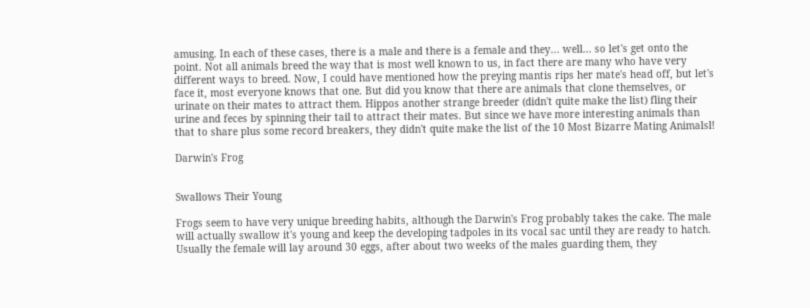amusing. In each of these cases, there is a male and there is a female and they... well... so let's get onto the point. Not all animals breed the way that is most well known to us, in fact there are many who have very different ways to breed. Now, I could have mentioned how the preying mantis rips her mate's head off, but let's face it, most everyone knows that one. But did you know that there are animals that clone themselves, or urinate on their mates to attract them. Hippos another strange breeder (didn't quite make the list) fling their urine and feces by spinning their tail to attract their mates. But since we have more interesting animals than that to share plus some record breakers, they didn't quite make the list of the 10 Most Bizarre Mating Animalsl!

Darwin's Frog


Swallows Their Young

Frogs seem to have very unique breeding habits, although the Darwin's Frog probably takes the cake. The male will actually swallow it's young and keep the developing tadpoles in its vocal sac until they are ready to hatch. Usually the female will lay around 30 eggs, after about two weeks of the males guarding them, they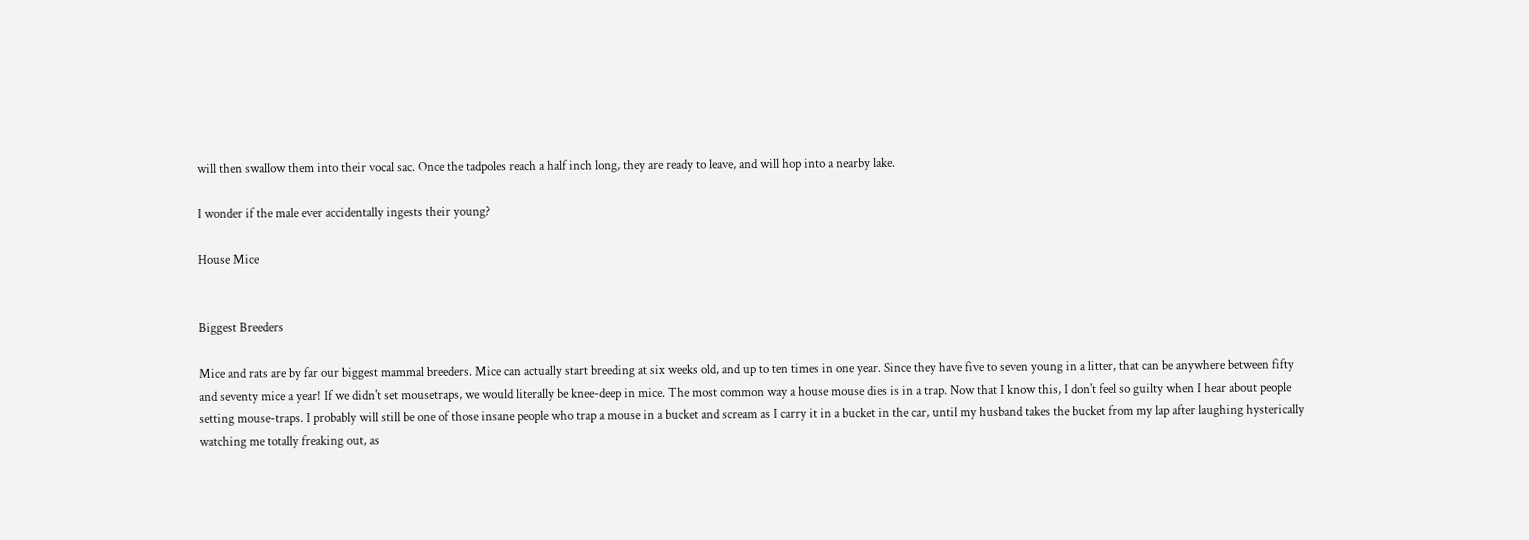will then swallow them into their vocal sac. Once the tadpoles reach a half inch long, they are ready to leave, and will hop into a nearby lake.

I wonder if the male ever accidentally ingests their young?

House Mice


Biggest Breeders

Mice and rats are by far our biggest mammal breeders. Mice can actually start breeding at six weeks old, and up to ten times in one year. Since they have five to seven young in a litter, that can be anywhere between fifty and seventy mice a year! If we didn't set mousetraps, we would literally be knee-deep in mice. The most common way a house mouse dies is in a trap. Now that I know this, I don't feel so guilty when I hear about people setting mouse-traps. I probably will still be one of those insane people who trap a mouse in a bucket and scream as I carry it in a bucket in the car, until my husband takes the bucket from my lap after laughing hysterically watching me totally freaking out, as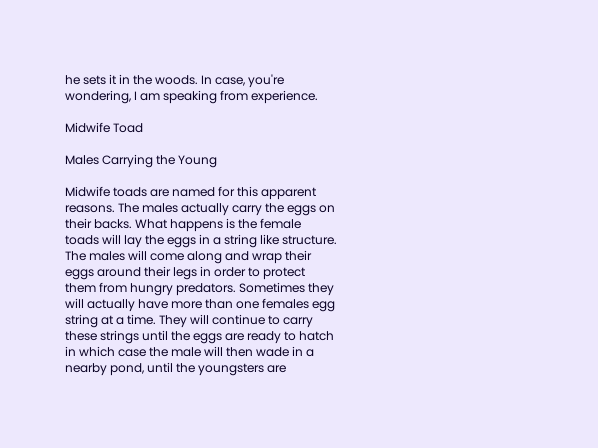he sets it in the woods. In case, you're wondering, I am speaking from experience.

Midwife Toad

Males Carrying the Young

Midwife toads are named for this apparent reasons. The males actually carry the eggs on their backs. What happens is the female toads will lay the eggs in a string like structure. The males will come along and wrap their eggs around their legs in order to protect them from hungry predators. Sometimes they will actually have more than one females egg string at a time. They will continue to carry these strings until the eggs are ready to hatch in which case the male will then wade in a nearby pond, until the youngsters are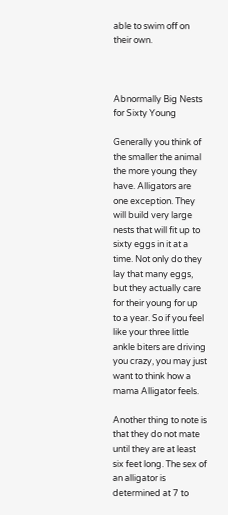able to swim off on their own.



Abnormally Big Nests for Sixty Young

Generally you think of the smaller the animal the more young they have. Alligators are one exception. They will build very large nests that will fit up to sixty eggs in it at a time. Not only do they lay that many eggs, but they actually care for their young for up to a year. So if you feel like your three little ankle biters are driving you crazy, you may just want to think how a mama Alligator feels.

Another thing to note is that they do not mate until they are at least six feet long. The sex of an alligator is determined at 7 to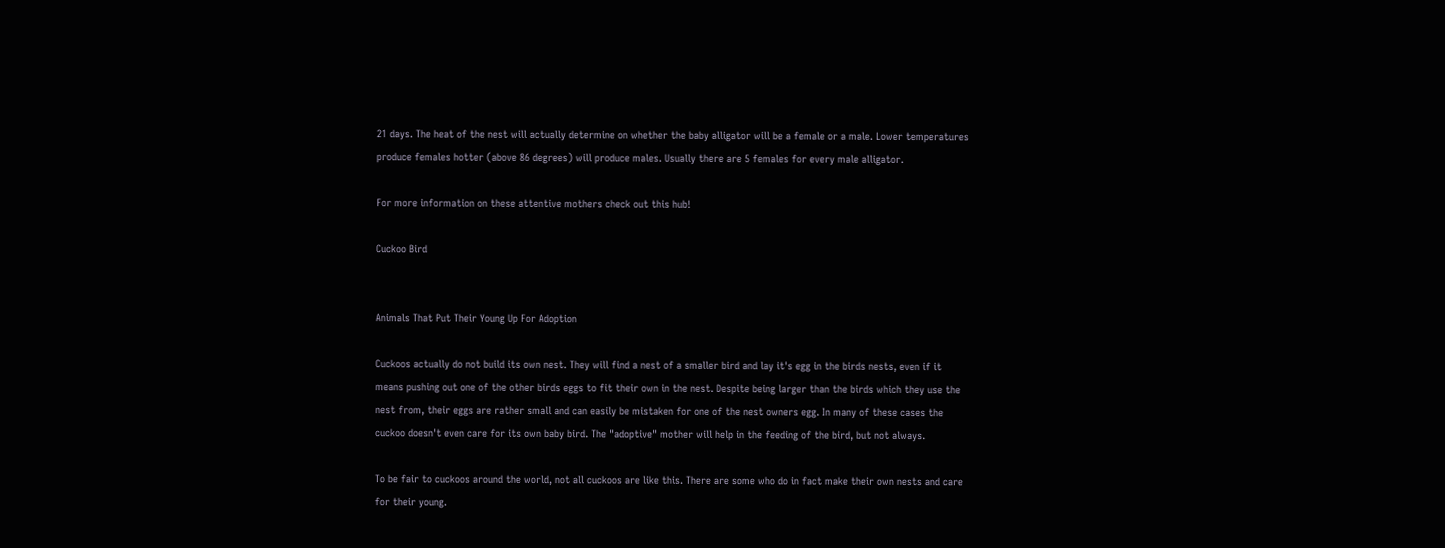21 days. The heat of the nest will actually determine on whether the baby alligator will be a female or a male. Lower temperatures produce females hotter (above 86 degrees) will produce males. Usually there are 5 females for every male alligator.

For more information on these attentive mothers check out this hub!

Cuckoo Bird


Animals That Put Their Young Up For Adoption

Cuckoos actually do not build its own nest. They will find a nest of a smaller bird and lay it's egg in the birds nests, even if it means pushing out one of the other birds eggs to fit their own in the nest. Despite being larger than the birds which they use the nest from, their eggs are rather small and can easily be mistaken for one of the nest owners egg. In many of these cases the cuckoo doesn't even care for its own baby bird. The "adoptive" mother will help in the feeding of the bird, but not always.

To be fair to cuckoos around the world, not all cuckoos are like this. There are some who do in fact make their own nests and care for their young.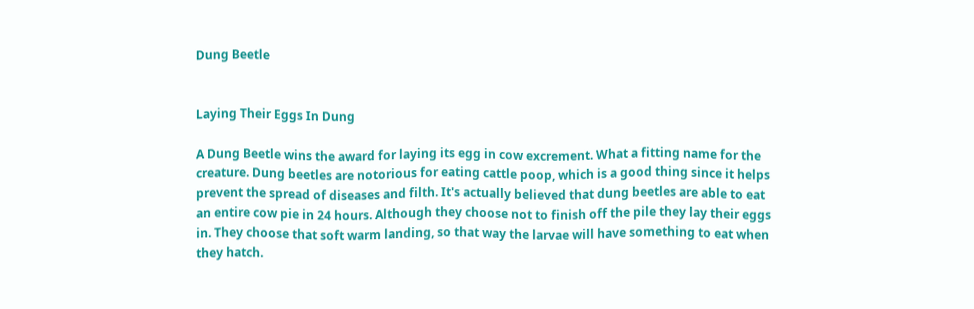Dung Beetle


Laying Their Eggs In Dung

A Dung Beetle wins the award for laying its egg in cow excrement. What a fitting name for the creature. Dung beetles are notorious for eating cattle poop, which is a good thing since it helps prevent the spread of diseases and filth. It's actually believed that dung beetles are able to eat an entire cow pie in 24 hours. Although they choose not to finish off the pile they lay their eggs in. They choose that soft warm landing, so that way the larvae will have something to eat when they hatch.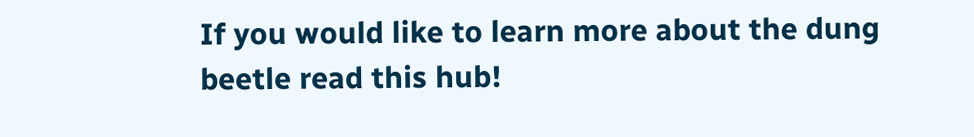If you would like to learn more about the dung beetle read this hub!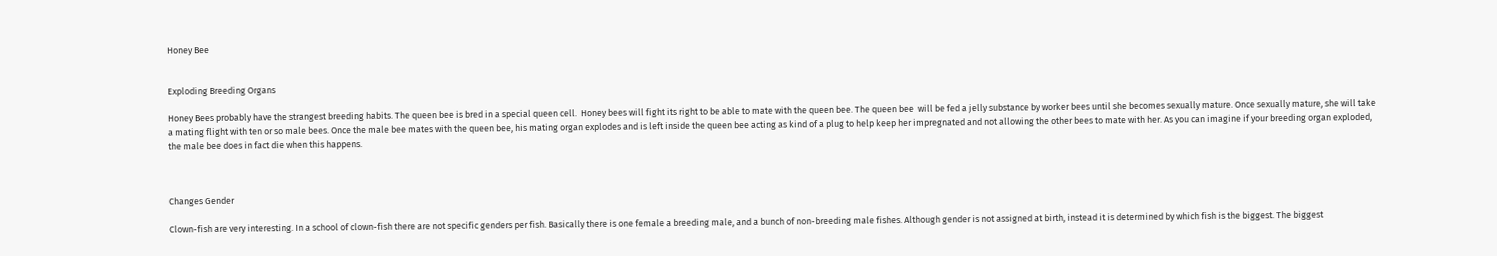Honey Bee


Exploding Breeding Organs

Honey Bees probably have the strangest breeding habits. The queen bee is bred in a special queen cell.  Honey bees will fight its right to be able to mate with the queen bee. The queen bee  will be fed a jelly substance by worker bees until she becomes sexually mature. Once sexually mature, she will take a mating flight with ten or so male bees. Once the male bee mates with the queen bee, his mating organ explodes and is left inside the queen bee acting as kind of a plug to help keep her impregnated and not allowing the other bees to mate with her. As you can imagine if your breeding organ exploded, the male bee does in fact die when this happens.



Changes Gender

Clown-fish are very interesting. In a school of clown-fish there are not specific genders per fish. Basically there is one female a breeding male, and a bunch of non-breeding male fishes. Although gender is not assigned at birth, instead it is determined by which fish is the biggest. The biggest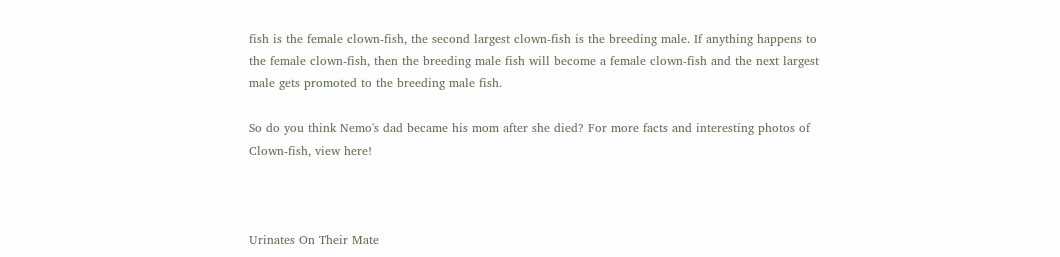fish is the female clown-fish, the second largest clown-fish is the breeding male. If anything happens to the female clown-fish, then the breeding male fish will become a female clown-fish and the next largest male gets promoted to the breeding male fish.

So do you think Nemo's dad became his mom after she died? For more facts and interesting photos of Clown-fish, view here!



Urinates On Their Mate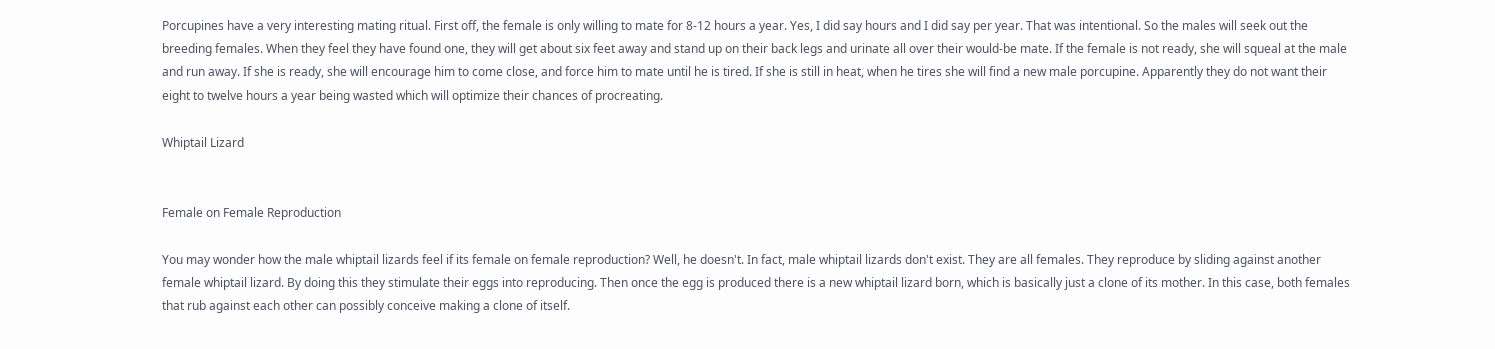Porcupines have a very interesting mating ritual. First off, the female is only willing to mate for 8-12 hours a year. Yes, I did say hours and I did say per year. That was intentional. So the males will seek out the breeding females. When they feel they have found one, they will get about six feet away and stand up on their back legs and urinate all over their would-be mate. If the female is not ready, she will squeal at the male and run away. If she is ready, she will encourage him to come close, and force him to mate until he is tired. If she is still in heat, when he tires she will find a new male porcupine. Apparently they do not want their eight to twelve hours a year being wasted which will optimize their chances of procreating.

Whiptail Lizard


Female on Female Reproduction

You may wonder how the male whiptail lizards feel if its female on female reproduction? Well, he doesn't. In fact, male whiptail lizards don't exist. They are all females. They reproduce by sliding against another female whiptail lizard. By doing this they stimulate their eggs into reproducing. Then once the egg is produced there is a new whiptail lizard born, which is basically just a clone of its mother. In this case, both females that rub against each other can possibly conceive making a clone of itself.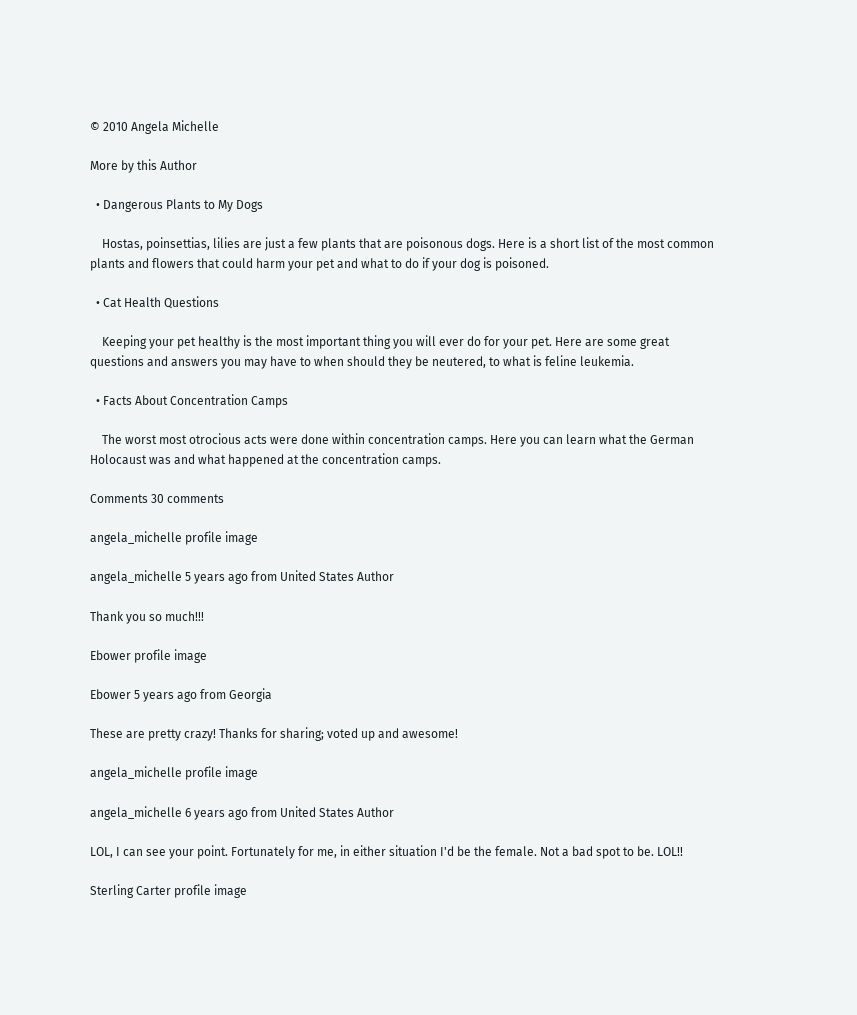© 2010 Angela Michelle

More by this Author

  • Dangerous Plants to My Dogs

    Hostas, poinsettias, lilies are just a few plants that are poisonous dogs. Here is a short list of the most common plants and flowers that could harm your pet and what to do if your dog is poisoned.

  • Cat Health Questions

    Keeping your pet healthy is the most important thing you will ever do for your pet. Here are some great questions and answers you may have to when should they be neutered, to what is feline leukemia.

  • Facts About Concentration Camps

    The worst most otrocious acts were done within concentration camps. Here you can learn what the German Holocaust was and what happened at the concentration camps.

Comments 30 comments

angela_michelle profile image

angela_michelle 5 years ago from United States Author

Thank you so much!!!

Ebower profile image

Ebower 5 years ago from Georgia

These are pretty crazy! Thanks for sharing; voted up and awesome!

angela_michelle profile image

angela_michelle 6 years ago from United States Author

LOL, I can see your point. Fortunately for me, in either situation I'd be the female. Not a bad spot to be. LOL!!

Sterling Carter profile image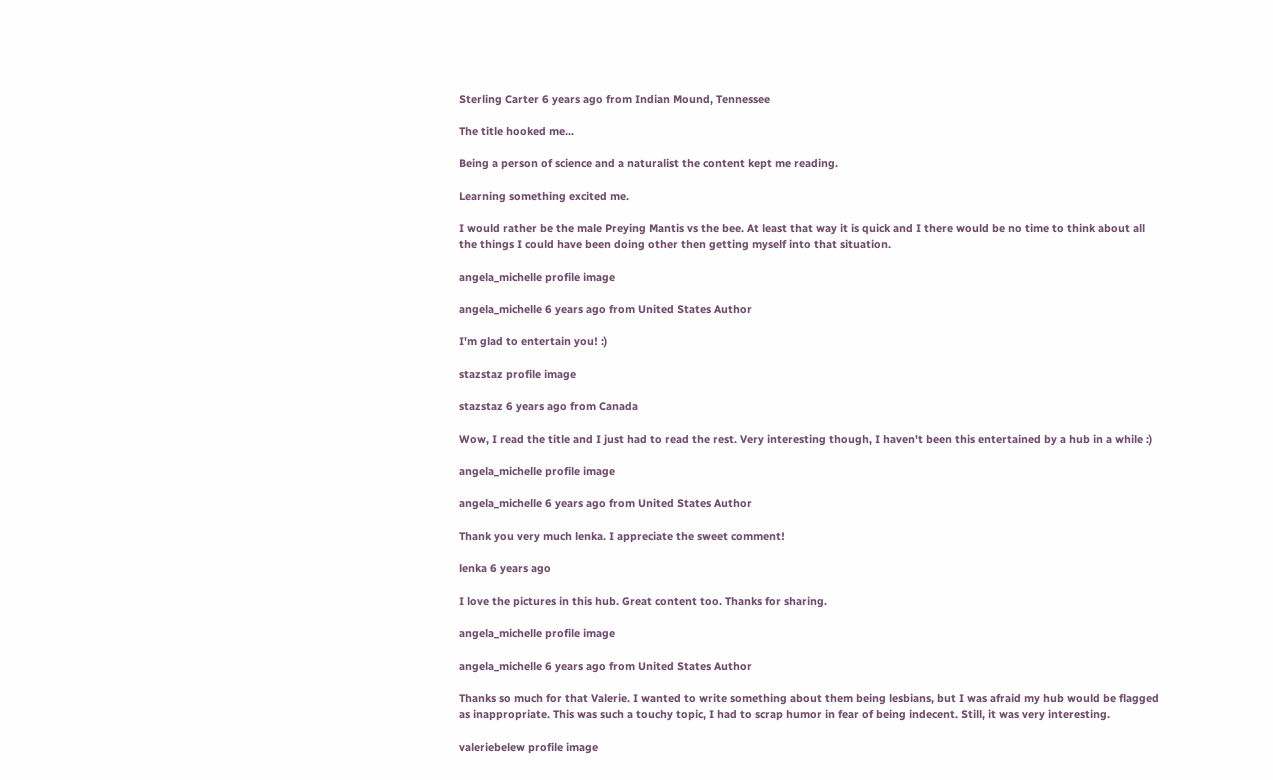Sterling Carter 6 years ago from Indian Mound, Tennessee

The title hooked me...

Being a person of science and a naturalist the content kept me reading.

Learning something excited me.

I would rather be the male Preying Mantis vs the bee. At least that way it is quick and I there would be no time to think about all the things I could have been doing other then getting myself into that situation.

angela_michelle profile image

angela_michelle 6 years ago from United States Author

I'm glad to entertain you! :)

stazstaz profile image

stazstaz 6 years ago from Canada

Wow, I read the title and I just had to read the rest. Very interesting though, I haven't been this entertained by a hub in a while :)

angela_michelle profile image

angela_michelle 6 years ago from United States Author

Thank you very much lenka. I appreciate the sweet comment!

lenka 6 years ago

I love the pictures in this hub. Great content too. Thanks for sharing.

angela_michelle profile image

angela_michelle 6 years ago from United States Author

Thanks so much for that Valerie. I wanted to write something about them being lesbians, but I was afraid my hub would be flagged as inappropriate. This was such a touchy topic, I had to scrap humor in fear of being indecent. Still, it was very interesting.

valeriebelew profile image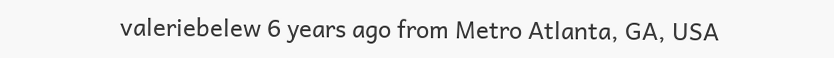valeriebelew 6 years ago from Metro Atlanta, GA, USA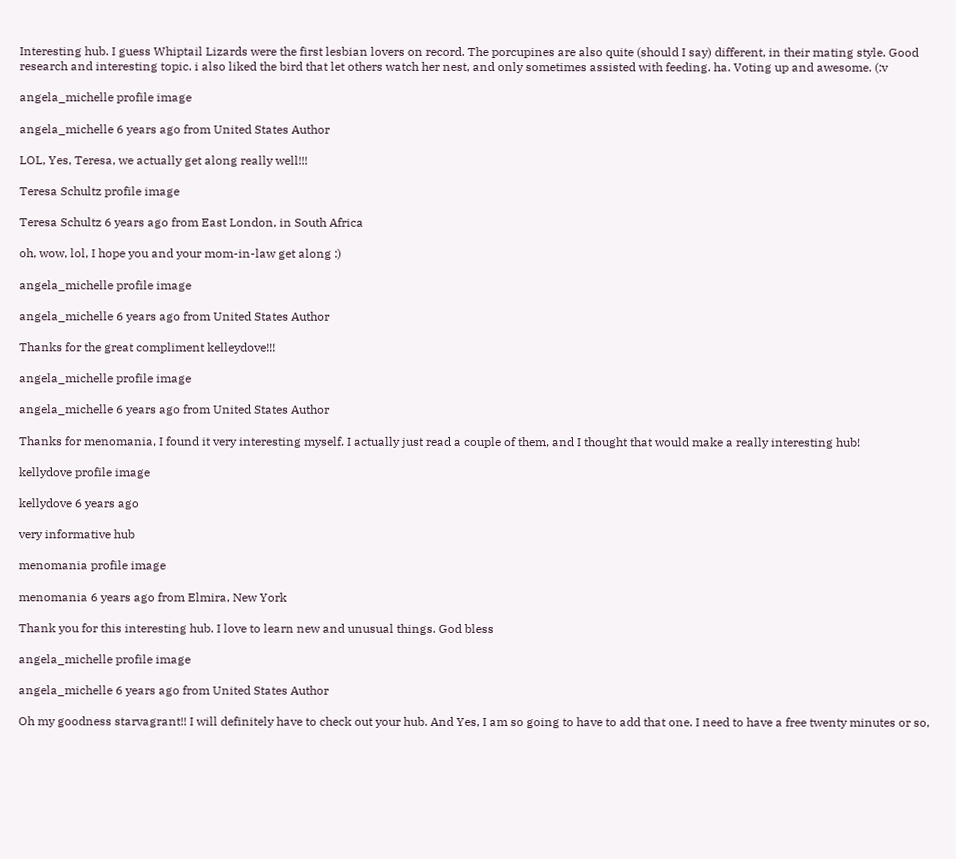Interesting hub. I guess Whiptail Lizards were the first lesbian lovers on record. The porcupines are also quite (should I say) different, in their mating style. Good research and interesting topic. i also liked the bird that let others watch her nest, and only sometimes assisted with feeding. ha. Voting up and awesome. (:v

angela_michelle profile image

angela_michelle 6 years ago from United States Author

LOL, Yes, Teresa, we actually get along really well!!!

Teresa Schultz profile image

Teresa Schultz 6 years ago from East London, in South Africa

oh, wow, lol, I hope you and your mom-in-law get along :)

angela_michelle profile image

angela_michelle 6 years ago from United States Author

Thanks for the great compliment kelleydove!!!

angela_michelle profile image

angela_michelle 6 years ago from United States Author

Thanks for menomania, I found it very interesting myself. I actually just read a couple of them, and I thought that would make a really interesting hub!

kellydove profile image

kellydove 6 years ago

very informative hub

menomania profile image

menomania 6 years ago from Elmira, New York

Thank you for this interesting hub. I love to learn new and unusual things. God bless

angela_michelle profile image

angela_michelle 6 years ago from United States Author

Oh my goodness starvagrant!! I will definitely have to check out your hub. And Yes, I am so going to have to add that one. I need to have a free twenty minutes or so,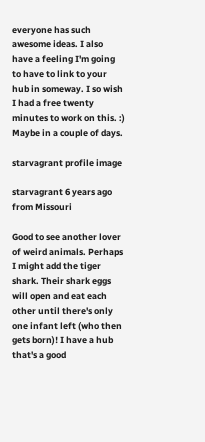everyone has such awesome ideas. I also have a feeling I'm going to have to link to your hub in someway. I so wish I had a free twenty minutes to work on this. :) Maybe in a couple of days.

starvagrant profile image

starvagrant 6 years ago from Missouri

Good to see another lover of weird animals. Perhaps I might add the tiger shark. Their shark eggs will open and eat each other until there's only one infant left (who then gets born)! I have a hub that's a good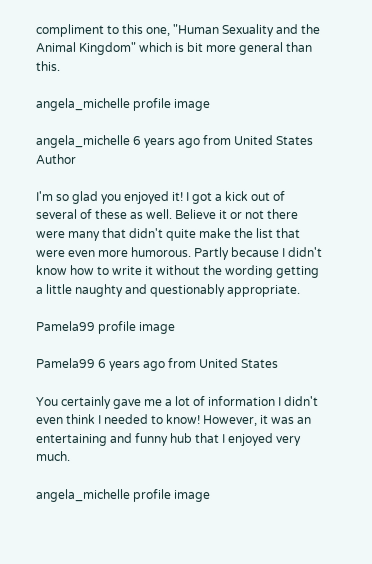compliment to this one, "Human Sexuality and the Animal Kingdom" which is bit more general than this.

angela_michelle profile image

angela_michelle 6 years ago from United States Author

I'm so glad you enjoyed it! I got a kick out of several of these as well. Believe it or not there were many that didn't quite make the list that were even more humorous. Partly because I didn't know how to write it without the wording getting a little naughty and questionably appropriate.

Pamela99 profile image

Pamela99 6 years ago from United States

You certainly gave me a lot of information I didn't even think I needed to know! However, it was an entertaining and funny hub that I enjoyed very much.

angela_michelle profile image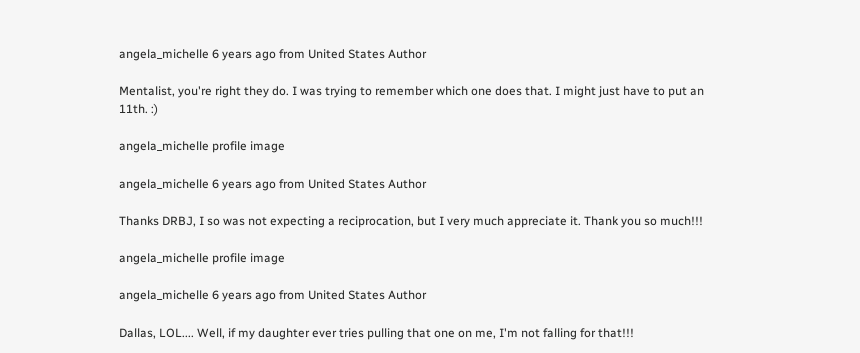angela_michelle 6 years ago from United States Author

Mentalist, you're right they do. I was trying to remember which one does that. I might just have to put an 11th. :)

angela_michelle profile image

angela_michelle 6 years ago from United States Author

Thanks DRBJ, I so was not expecting a reciprocation, but I very much appreciate it. Thank you so much!!!

angela_michelle profile image

angela_michelle 6 years ago from United States Author

Dallas, LOL.... Well, if my daughter ever tries pulling that one on me, I'm not falling for that!!!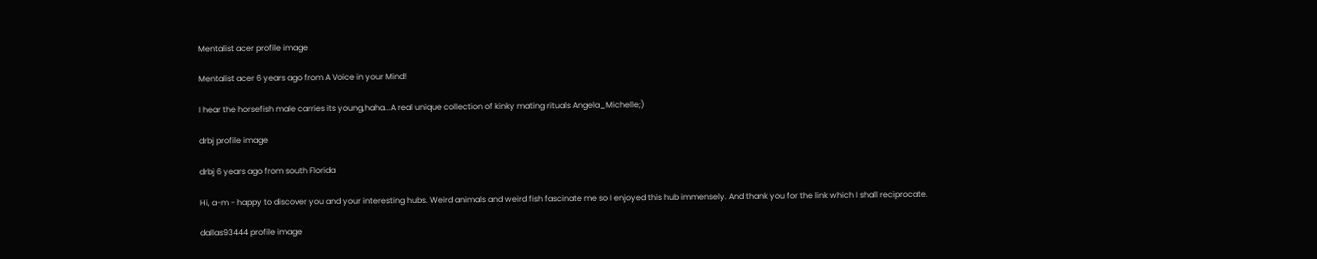Mentalist acer profile image

Mentalist acer 6 years ago from A Voice in your Mind!

I hear the horsefish male carries its young,haha...A real unique collection of kinky mating rituals Angela_Michelle;)

drbj profile image

drbj 6 years ago from south Florida

Hi, a-m - happy to discover you and your interesting hubs. Weird animals and weird fish fascinate me so I enjoyed this hub immensely. And thank you for the link which I shall reciprocate.

dallas93444 profile image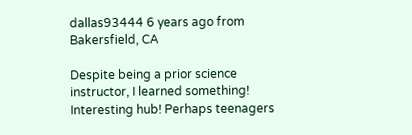dallas93444 6 years ago from Bakersfield, CA

Despite being a prior science instructor, I learned something! Interesting hub! Perhaps teenagers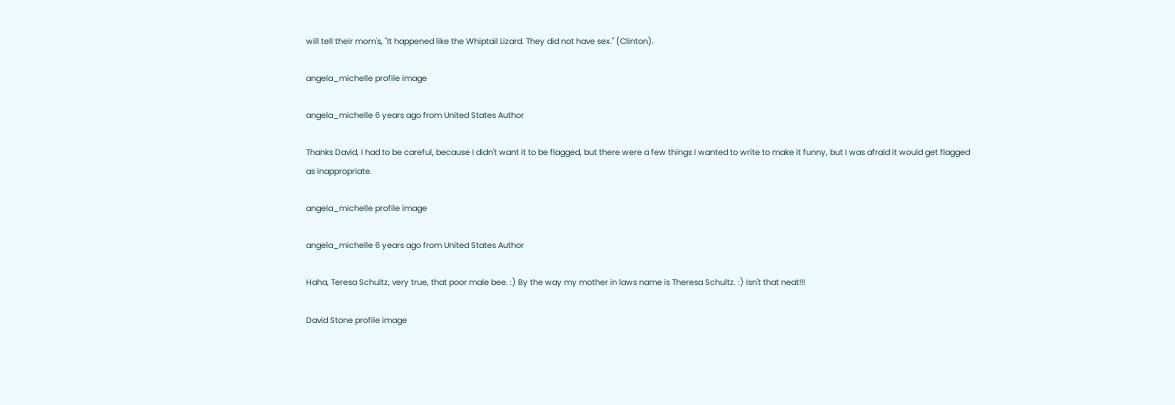will tell their mom's, "It happened like the Whiptail Lizard. They did not have sex." (Clinton).

angela_michelle profile image

angela_michelle 6 years ago from United States Author

Thanks David, I had to be careful, because I didn't want it to be flagged, but there were a few things I wanted to write to make it funny, but I was afraid it would get flagged as inappropriate.

angela_michelle profile image

angela_michelle 6 years ago from United States Author

Haha, Teresa Schultz, very true, that poor male bee. :) By the way my mother in laws name is Theresa Schultz. :) Isn't that neat!!!

David Stone profile image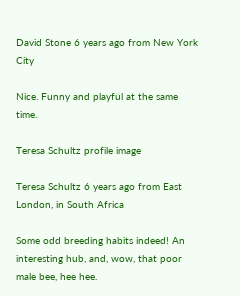David Stone 6 years ago from New York City

Nice. Funny and playful at the same time.

Teresa Schultz profile image

Teresa Schultz 6 years ago from East London, in South Africa

Some odd breeding habits indeed! An interesting hub, and, wow, that poor male bee, hee hee.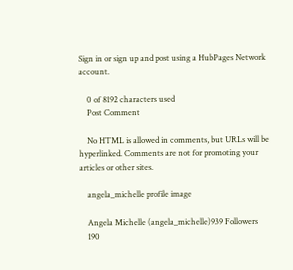Sign in or sign up and post using a HubPages Network account.

    0 of 8192 characters used
    Post Comment

    No HTML is allowed in comments, but URLs will be hyperlinked. Comments are not for promoting your articles or other sites.

    angela_michelle profile image

    Angela Michelle (angela_michelle)939 Followers
    190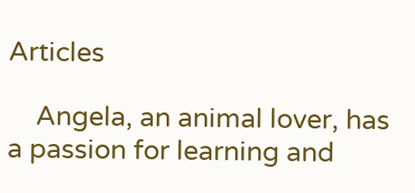Articles

    Angela, an animal lover, has a passion for learning and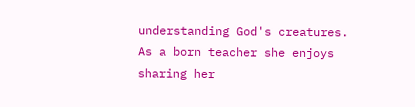understanding God's creatures. As a born teacher she enjoys sharing her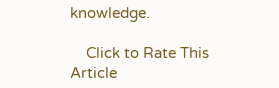knowledge.

    Click to Rate This Article